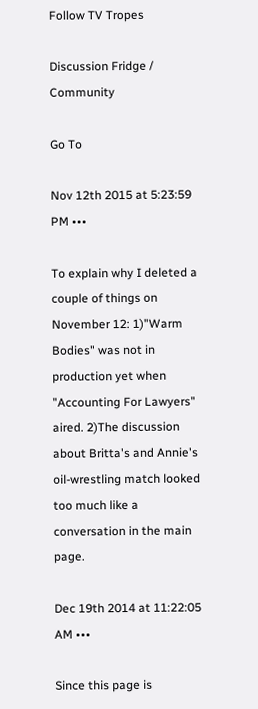Follow TV Tropes

Discussion Fridge / Community

Go To

Nov 12th 2015 at 5:23:59 PM •••

To explain why I deleted a couple of things on November 12: 1)"Warm Bodies" was not in production yet when "Accounting For Lawyers" aired. 2)The discussion about Britta's and Annie's oil-wrestling match looked too much like a conversation in the main page.

Dec 19th 2014 at 11:22:05 AM •••

Since this page is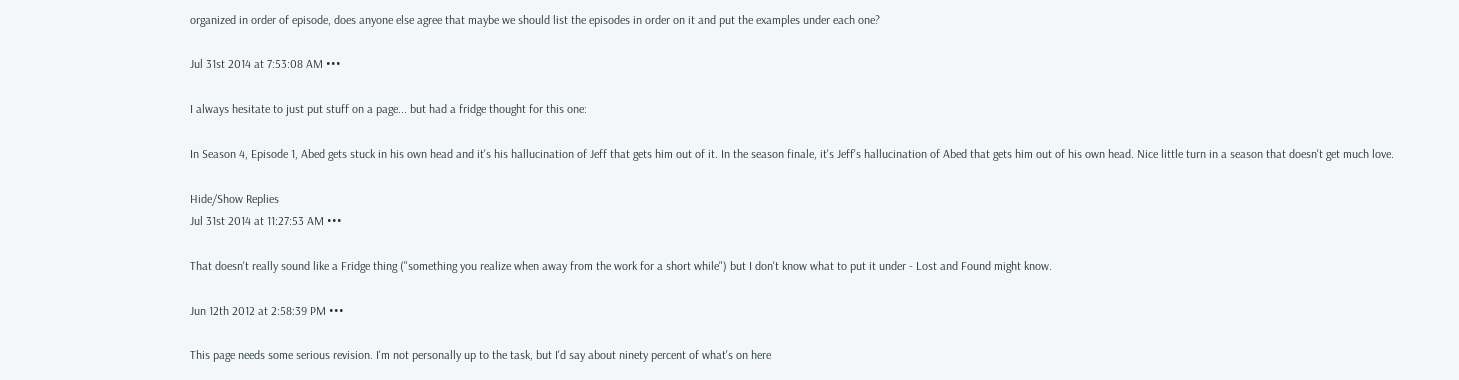organized in order of episode, does anyone else agree that maybe we should list the episodes in order on it and put the examples under each one?

Jul 31st 2014 at 7:53:08 AM •••

I always hesitate to just put stuff on a page... but had a fridge thought for this one:

In Season 4, Episode 1, Abed gets stuck in his own head and it's his hallucination of Jeff that gets him out of it. In the season finale, it's Jeff's hallucination of Abed that gets him out of his own head. Nice little turn in a season that doesn't get much love.

Hide/Show Replies
Jul 31st 2014 at 11:27:53 AM •••

That doesn't really sound like a Fridge thing ("something you realize when away from the work for a short while") but I don't know what to put it under - Lost and Found might know.

Jun 12th 2012 at 2:58:39 PM •••

This page needs some serious revision. I'm not personally up to the task, but I'd say about ninety percent of what's on here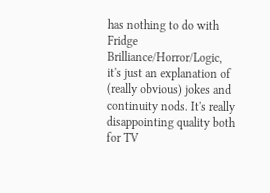has nothing to do with Fridge Brilliance/Horror/Logic, it's just an explanation of (really obvious) jokes and continuity nods. It's really disappointing quality both for TV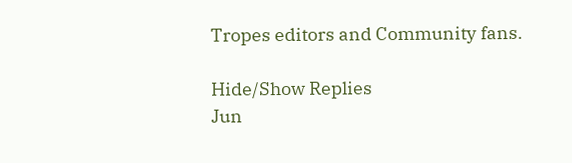Tropes editors and Community fans.

Hide/Show Replies
Jun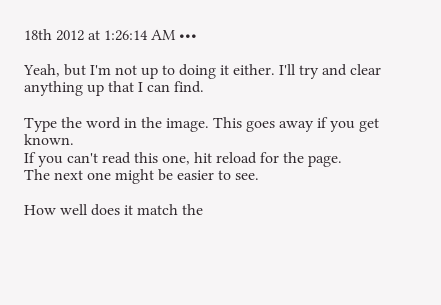18th 2012 at 1:26:14 AM •••

Yeah, but I'm not up to doing it either. I'll try and clear anything up that I can find.

Type the word in the image. This goes away if you get known.
If you can't read this one, hit reload for the page.
The next one might be easier to see.

How well does it match the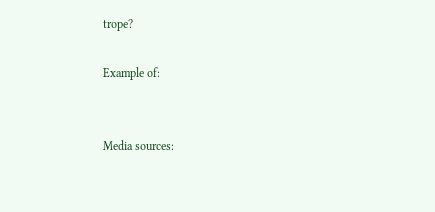trope?

Example of:


Media sources: